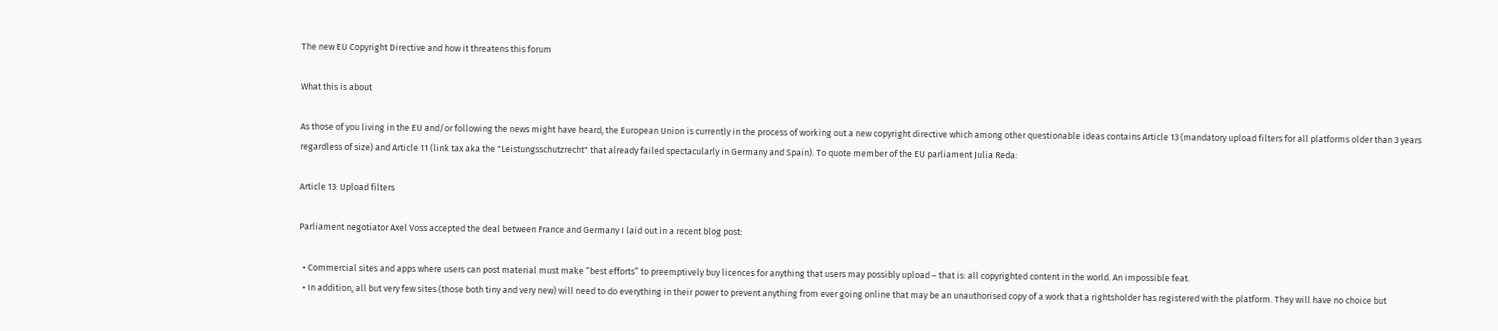The new EU Copyright Directive and how it threatens this forum

What this is about

As those of you living in the EU and/or following the news might have heard, the European Union is currently in the process of working out a new copyright directive which among other questionable ideas contains Article 13 (mandatory upload filters for all platforms older than 3 years regardless of size) and Article 11 (link tax aka the "Leistungsschutzrecht" that already failed spectacularly in Germany and Spain). To quote member of the EU parliament Julia Reda:

Article 13: Upload filters

Parliament negotiator Axel Voss accepted the deal between France and Germany I laid out in a recent blog post:

  • Commercial sites and apps where users can post material must make “best efforts” to preemptively buy licences for anything that users may possibly upload – that is: all copyrighted content in the world. An impossible feat.
  • In addition, all but very few sites (those both tiny and very new) will need to do everything in their power to prevent anything from ever going online that may be an unauthorised copy of a work that a rightsholder has registered with the platform. They will have no choice but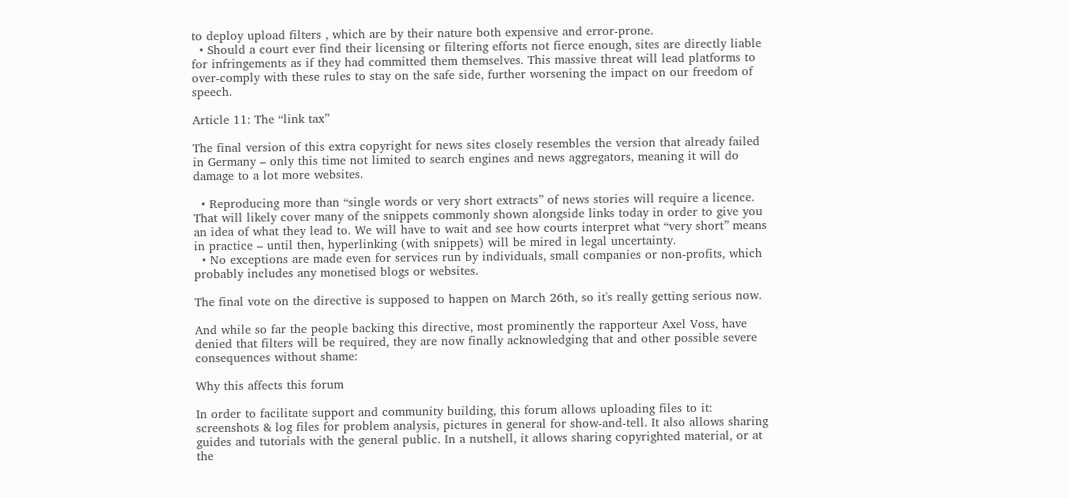to deploy upload filters , which are by their nature both expensive and error-prone.
  • Should a court ever find their licensing or filtering efforts not fierce enough, sites are directly liable for infringements as if they had committed them themselves. This massive threat will lead platforms to over-comply with these rules to stay on the safe side, further worsening the impact on our freedom of speech.

Article 11: The “link tax”

The final version of this extra copyright for news sites closely resembles the version that already failed in Germany – only this time not limited to search engines and news aggregators, meaning it will do damage to a lot more websites.

  • Reproducing more than “single words or very short extracts” of news stories will require a licence. That will likely cover many of the snippets commonly shown alongside links today in order to give you an idea of what they lead to. We will have to wait and see how courts interpret what “very short” means in practice – until then, hyperlinking (with snippets) will be mired in legal uncertainty.
  • No exceptions are made even for services run by individuals, small companies or non-profits, which probably includes any monetised blogs or websites.

The final vote on the directive is supposed to happen on March 26th, so it's really getting serious now.

And while so far the people backing this directive, most prominently the rapporteur Axel Voss, have denied that filters will be required, they are now finally acknowledging that and other possible severe consequences without shame:

Why this affects this forum

In order to facilitate support and community building, this forum allows uploading files to it: screenshots & log files for problem analysis, pictures in general for show-and-tell. It also allows sharing guides and tutorials with the general public. In a nutshell, it allows sharing copyrighted material, or at the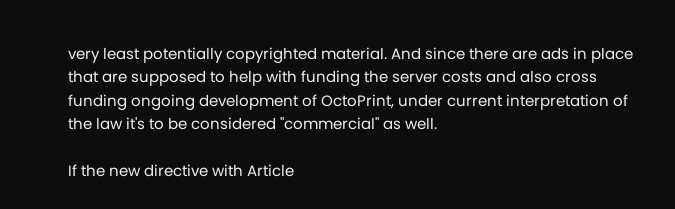very least potentially copyrighted material. And since there are ads in place that are supposed to help with funding the server costs and also cross funding ongoing development of OctoPrint, under current interpretation of the law it's to be considered "commercial" as well.

If the new directive with Article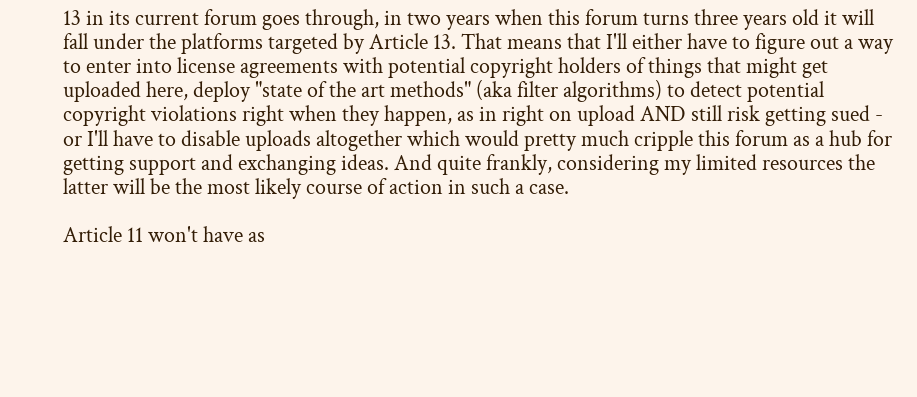13 in its current forum goes through, in two years when this forum turns three years old it will fall under the platforms targeted by Article 13. That means that I'll either have to figure out a way to enter into license agreements with potential copyright holders of things that might get uploaded here, deploy "state of the art methods" (aka filter algorithms) to detect potential copyright violations right when they happen, as in right on upload AND still risk getting sued - or I'll have to disable uploads altogether which would pretty much cripple this forum as a hub for getting support and exchanging ideas. And quite frankly, considering my limited resources the latter will be the most likely course of action in such a case.

Article 11 won't have as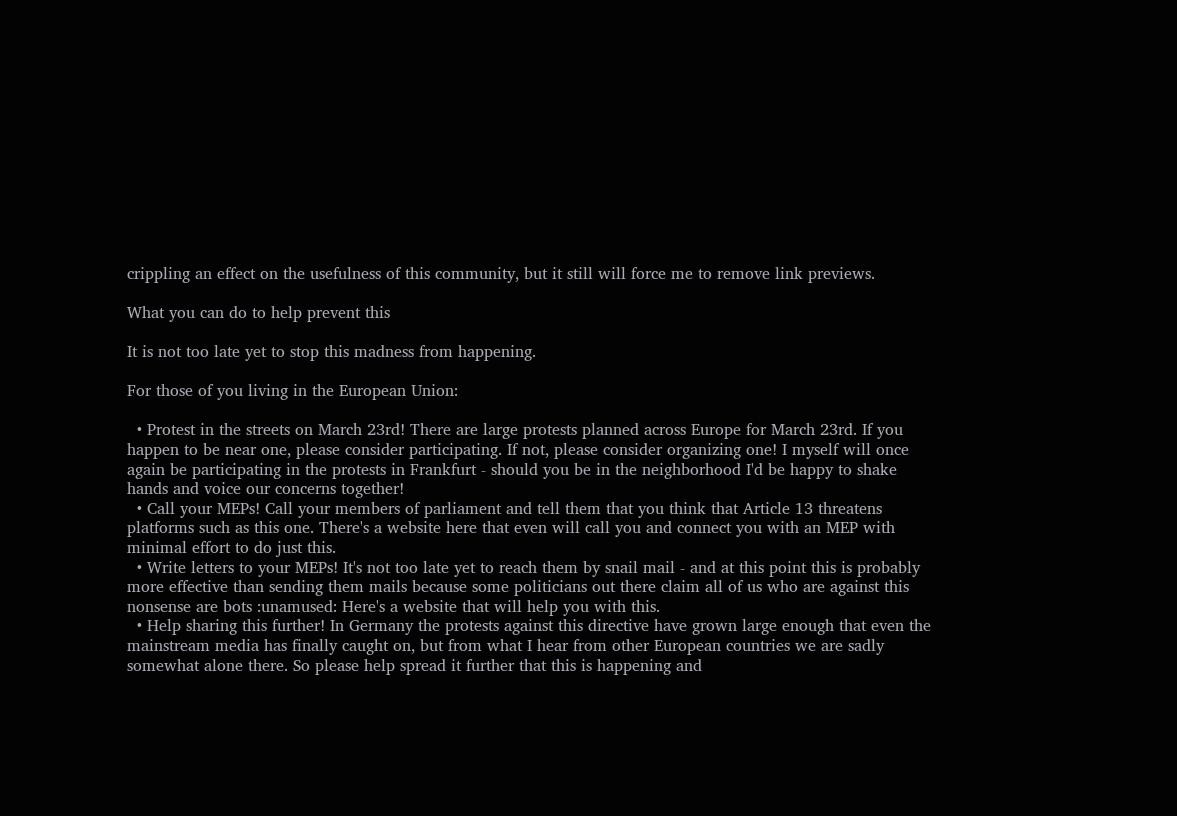crippling an effect on the usefulness of this community, but it still will force me to remove link previews.

What you can do to help prevent this

It is not too late yet to stop this madness from happening.

For those of you living in the European Union:

  • Protest in the streets on March 23rd! There are large protests planned across Europe for March 23rd. If you happen to be near one, please consider participating. If not, please consider organizing one! I myself will once again be participating in the protests in Frankfurt - should you be in the neighborhood I'd be happy to shake hands and voice our concerns together!
  • Call your MEPs! Call your members of parliament and tell them that you think that Article 13 threatens platforms such as this one. There's a website here that even will call you and connect you with an MEP with minimal effort to do just this.
  • Write letters to your MEPs! It's not too late yet to reach them by snail mail - and at this point this is probably more effective than sending them mails because some politicians out there claim all of us who are against this nonsense are bots :unamused: Here's a website that will help you with this.
  • Help sharing this further! In Germany the protests against this directive have grown large enough that even the mainstream media has finally caught on, but from what I hear from other European countries we are sadly somewhat alone there. So please help spread it further that this is happening and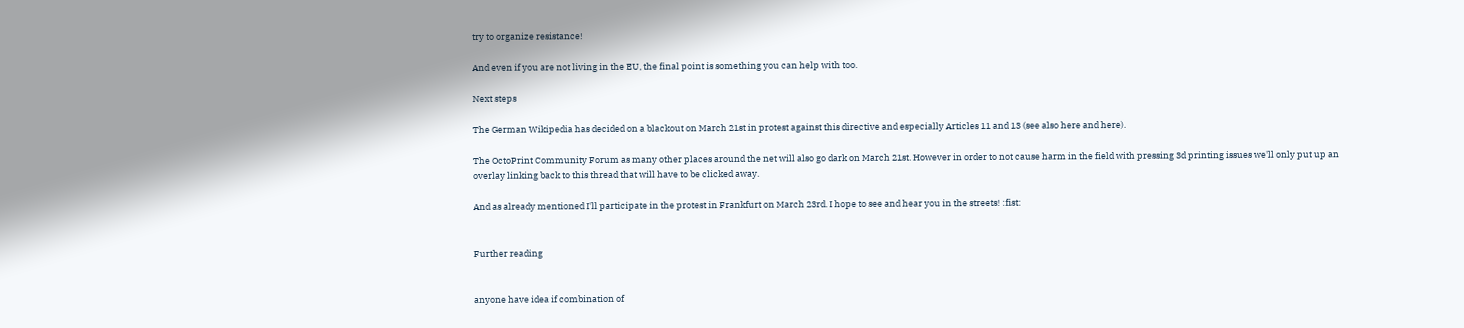try to organize resistance!

And even if you are not living in the EU, the final point is something you can help with too.

Next steps

The German Wikipedia has decided on a blackout on March 21st in protest against this directive and especially Articles 11 and 13 (see also here and here).

The OctoPrint Community Forum as many other places around the net will also go dark on March 21st. However in order to not cause harm in the field with pressing 3d printing issues we'll only put up an overlay linking back to this thread that will have to be clicked away.

And as already mentioned I'll participate in the protest in Frankfurt on March 23rd. I hope to see and hear you in the streets! :fist:


Further reading


anyone have idea if combination of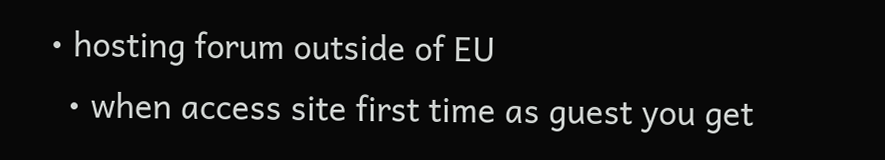• hosting forum outside of EU
  • when access site first time as guest you get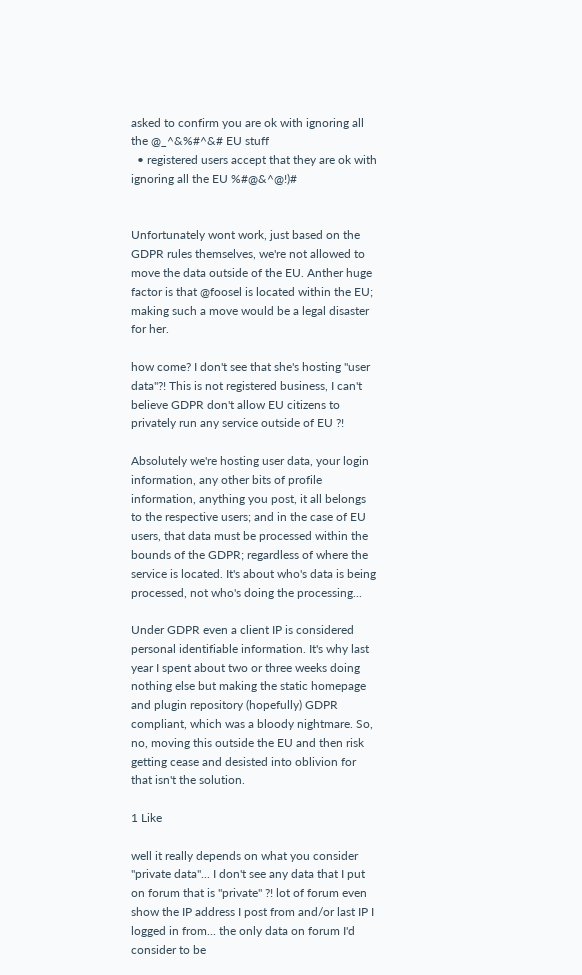asked to confirm you are ok with ignoring all the @_^&%#^&# EU stuff
  • registered users accept that they are ok with ignoring all the EU %#@&^@!)#


Unfortunately wont work, just based on the GDPR rules themselves, we're not allowed to move the data outside of the EU. Anther huge factor is that @foosel is located within the EU; making such a move would be a legal disaster for her.

how come? I don't see that she's hosting "user data"?! This is not registered business, I can't believe GDPR don't allow EU citizens to privately run any service outside of EU ?!

Absolutely we're hosting user data, your login information, any other bits of profile information, anything you post, it all belongs to the respective users; and in the case of EU users, that data must be processed within the bounds of the GDPR; regardless of where the service is located. It's about who's data is being processed, not who's doing the processing...

Under GDPR even a client IP is considered personal identifiable information. It's why last year I spent about two or three weeks doing nothing else but making the static homepage and plugin repository (hopefully) GDPR compliant, which was a bloody nightmare. So, no, moving this outside the EU and then risk getting cease and desisted into oblivion for that isn't the solution.

1 Like

well it really depends on what you consider "private data"... I don't see any data that I put on forum that is "private" ?! lot of forum even show the IP address I post from and/or last IP I logged in from... the only data on forum I'd consider to be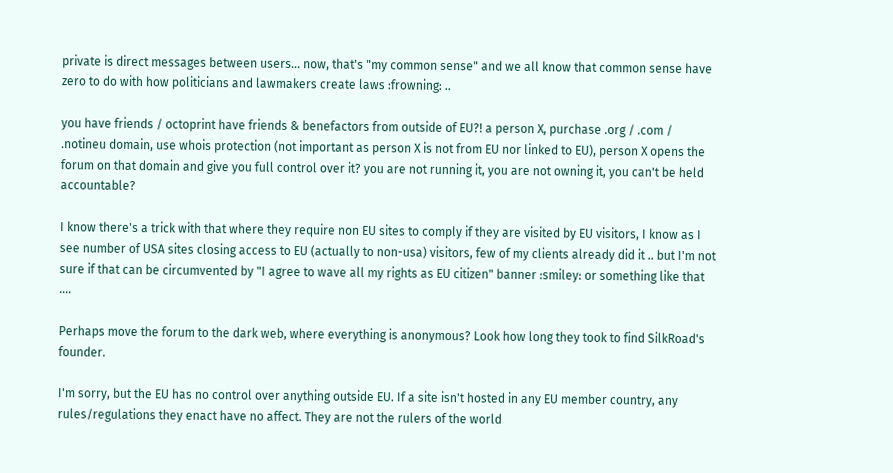private is direct messages between users... now, that's "my common sense" and we all know that common sense have zero to do with how politicians and lawmakers create laws :frowning: ..

you have friends / octoprint have friends & benefactors from outside of EU?! a person X, purchase .org / .com / .notineu domain, use whois protection (not important as person X is not from EU nor linked to EU), person X opens the forum on that domain and give you full control over it? you are not running it, you are not owning it, you can't be held accountable?

I know there's a trick with that where they require non EU sites to comply if they are visited by EU visitors, I know as I see number of USA sites closing access to EU (actually to non-usa) visitors, few of my clients already did it .. but I'm not sure if that can be circumvented by "I agree to wave all my rights as EU citizen" banner :smiley: or something like that ....

Perhaps move the forum to the dark web, where everything is anonymous? Look how long they took to find SilkRoad's founder.

I'm sorry, but the EU has no control over anything outside EU. If a site isn't hosted in any EU member country, any rules/regulations they enact have no affect. They are not the rulers of the world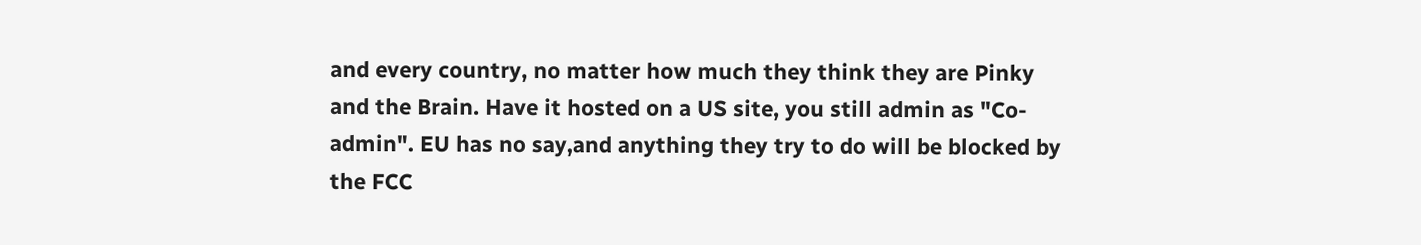and every country, no matter how much they think they are Pinky and the Brain. Have it hosted on a US site, you still admin as "Co-admin". EU has no say,and anything they try to do will be blocked by the FCC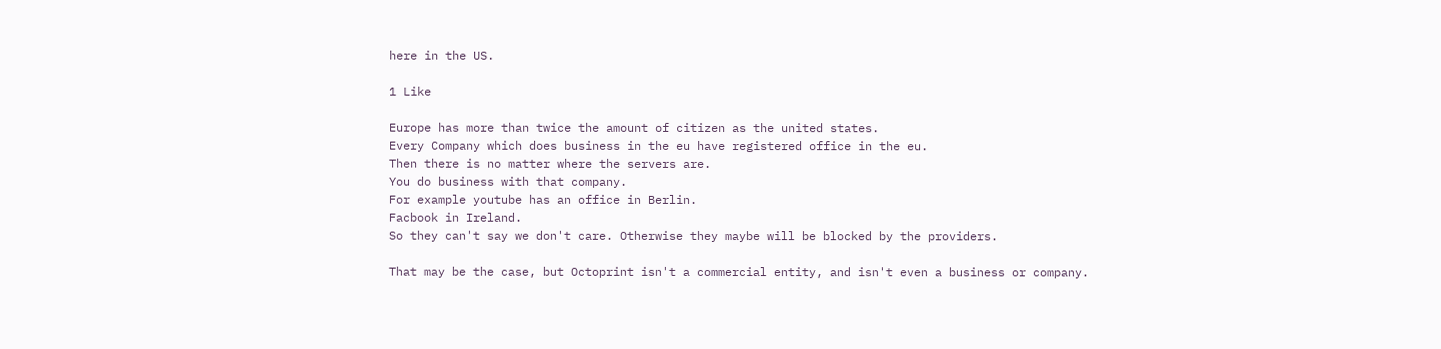here in the US.

1 Like

Europe has more than twice the amount of citizen as the united states.
Every Company which does business in the eu have registered office in the eu.
Then there is no matter where the servers are.
You do business with that company.
For example youtube has an office in Berlin.
Facbook in Ireland.
So they can't say we don't care. Otherwise they maybe will be blocked by the providers.

That may be the case, but Octoprint isn't a commercial entity, and isn't even a business or company.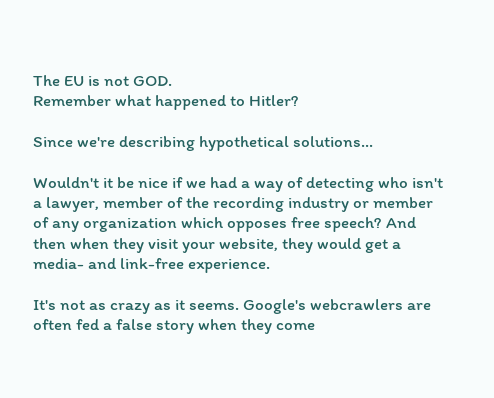The EU is not GOD.
Remember what happened to Hitler?

Since we're describing hypothetical solutions...

Wouldn't it be nice if we had a way of detecting who isn't a lawyer, member of the recording industry or member of any organization which opposes free speech? And then when they visit your website, they would get a media- and link-free experience.

It's not as crazy as it seems. Google's webcrawlers are often fed a false story when they come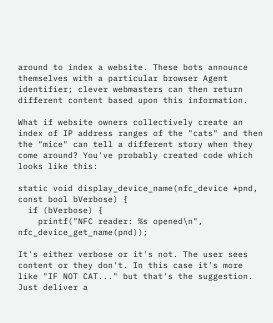around to index a website. These bots announce themselves with a particular browser Agent identifier; clever webmasters can then return different content based upon this information.

What if website owners collectively create an index of IP address ranges of the "cats" and then the "mice" can tell a different story when they come around? You've probably created code which looks like this:

static void display_device_name(nfc_device *pnd, const bool bVerbose) {
  if (bVerbose) {
    printf("NFC reader: %s opened\n", nfc_device_get_name(pnd));

It's either verbose or it's not. The user sees content or they don't. In this case it's more like "IF NOT CAT..." but that's the suggestion. Just deliver a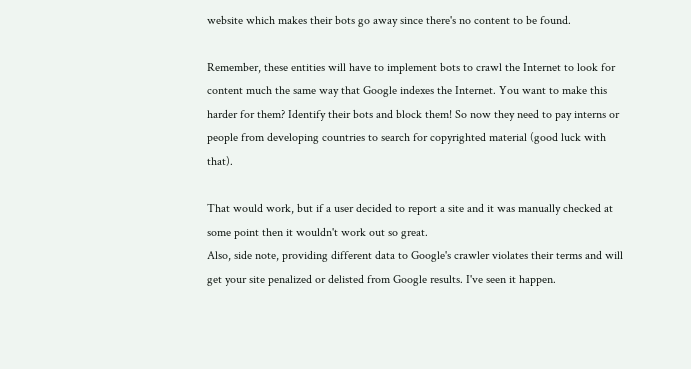website which makes their bots go away since there's no content to be found.

Remember, these entities will have to implement bots to crawl the Internet to look for content much the same way that Google indexes the Internet. You want to make this harder for them? Identify their bots and block them! So now they need to pay interns or people from developing countries to search for copyrighted material (good luck with that).

That would work, but if a user decided to report a site and it was manually checked at some point then it wouldn't work out so great.
Also, side note, providing different data to Google's crawler violates their terms and will get your site penalized or delisted from Google results. I've seen it happen.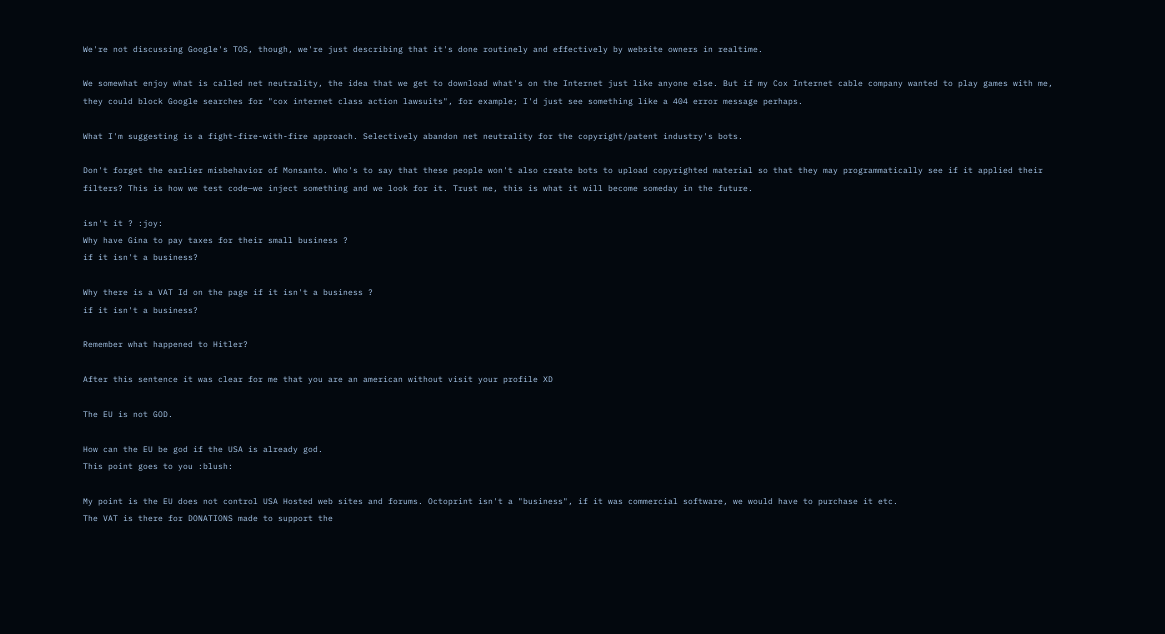We're not discussing Google's TOS, though, we're just describing that it's done routinely and effectively by website owners in realtime.

We somewhat enjoy what is called net neutrality, the idea that we get to download what's on the Internet just like anyone else. But if my Cox Internet cable company wanted to play games with me, they could block Google searches for "cox internet class action lawsuits", for example; I'd just see something like a 404 error message perhaps.

What I'm suggesting is a fight-fire-with-fire approach. Selectively abandon net neutrality for the copyright/patent industry's bots.

Don't forget the earlier misbehavior of Monsanto. Who's to say that these people won't also create bots to upload copyrighted material so that they may programmatically see if it applied their filters? This is how we test code—we inject something and we look for it. Trust me, this is what it will become someday in the future.

isn't it ? :joy:
Why have Gina to pay taxes for their small business ?
if it isn't a business?

Why there is a VAT Id on the page if it isn't a business ?
if it isn't a business?

Remember what happened to Hitler?

After this sentence it was clear for me that you are an american without visit your profile XD

The EU is not GOD.

How can the EU be god if the USA is already god.
This point goes to you :blush:

My point is the EU does not control USA Hosted web sites and forums. Octoprint isn't a "business", if it was commercial software, we would have to purchase it etc.
The VAT is there for DONATIONS made to support the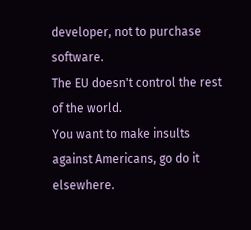developer, not to purchase software.
The EU doesn't control the rest of the world.
You want to make insults against Americans, go do it elsewhere.